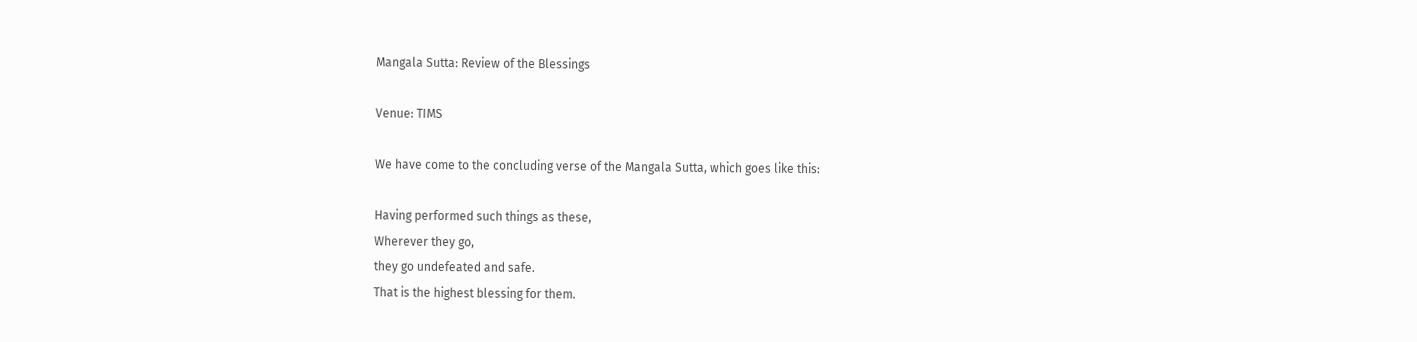Mangala Sutta: Review of the Blessings

Venue: TIMS

We have come to the concluding verse of the Mangala Sutta, which goes like this:

Having performed such things as these,
Wherever they go,
they go undefeated and safe.
That is the highest blessing for them.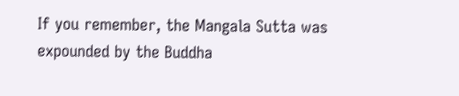If you remember, the Mangala Sutta was expounded by the Buddha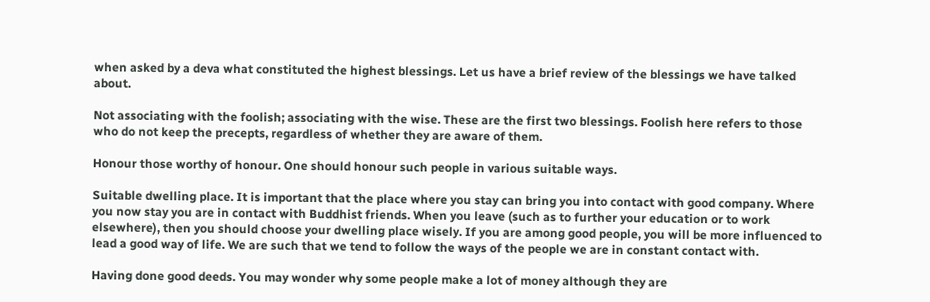when asked by a deva what constituted the highest blessings. Let us have a brief review of the blessings we have talked about.

Not associating with the foolish; associating with the wise. These are the first two blessings. Foolish here refers to those who do not keep the precepts, regardless of whether they are aware of them.

Honour those worthy of honour. One should honour such people in various suitable ways.

Suitable dwelling place. It is important that the place where you stay can bring you into contact with good company. Where you now stay you are in contact with Buddhist friends. When you leave (such as to further your education or to work elsewhere), then you should choose your dwelling place wisely. If you are among good people, you will be more influenced to lead a good way of life. We are such that we tend to follow the ways of the people we are in constant contact with.

Having done good deeds. You may wonder why some people make a lot of money although they are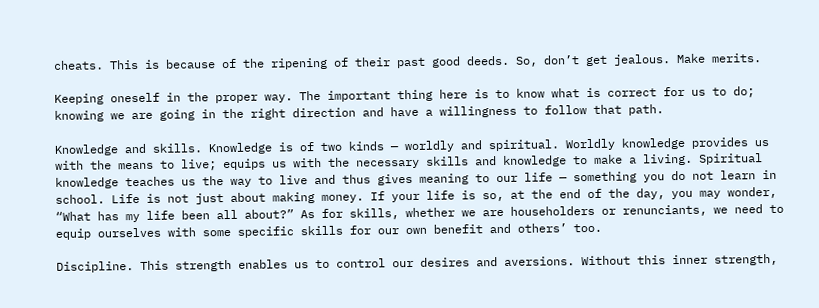cheats. This is because of the ripening of their past good deeds. So, don’t get jealous. Make merits.

Keeping oneself in the proper way. The important thing here is to know what is correct for us to do; knowing we are going in the right direction and have a willingness to follow that path.

Knowledge and skills. Knowledge is of two kinds — worldly and spiritual. Worldly knowledge provides us with the means to live; equips us with the necessary skills and knowledge to make a living. Spiritual knowledge teaches us the way to live and thus gives meaning to our life — something you do not learn in school. Life is not just about making money. If your life is so, at the end of the day, you may wonder, “What has my life been all about?” As for skills, whether we are householders or renunciants, we need to equip ourselves with some specific skills for our own benefit and others’ too.

Discipline. This strength enables us to control our desires and aversions. Without this inner strength,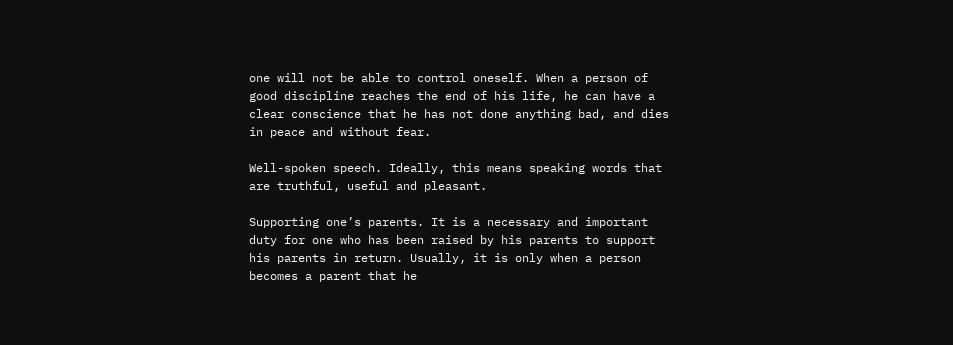one will not be able to control oneself. When a person of good discipline reaches the end of his life, he can have a clear conscience that he has not done anything bad, and dies in peace and without fear.

Well-spoken speech. Ideally, this means speaking words that are truthful, useful and pleasant.

Supporting one’s parents. It is a necessary and important duty for one who has been raised by his parents to support his parents in return. Usually, it is only when a person becomes a parent that he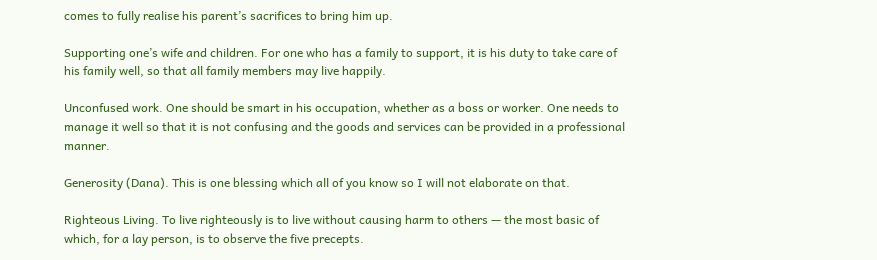comes to fully realise his parent’s sacrifices to bring him up.

Supporting one’s wife and children. For one who has a family to support, it is his duty to take care of his family well, so that all family members may live happily.

Unconfused work. One should be smart in his occupation, whether as a boss or worker. One needs to manage it well so that it is not confusing and the goods and services can be provided in a professional manner.

Generosity (Dana). This is one blessing which all of you know so I will not elaborate on that.

Righteous Living. To live righteously is to live without causing harm to others — the most basic of which, for a lay person, is to observe the five precepts.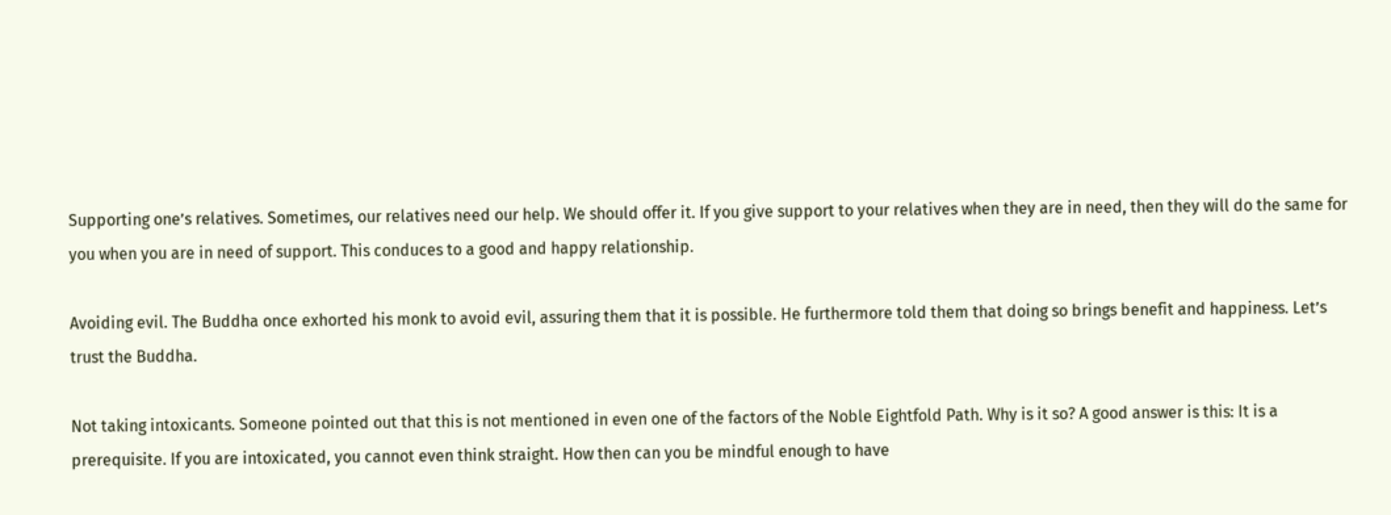Supporting one’s relatives. Sometimes, our relatives need our help. We should offer it. If you give support to your relatives when they are in need, then they will do the same for you when you are in need of support. This conduces to a good and happy relationship.

Avoiding evil. The Buddha once exhorted his monk to avoid evil, assuring them that it is possible. He furthermore told them that doing so brings benefit and happiness. Let’s trust the Buddha.

Not taking intoxicants. Someone pointed out that this is not mentioned in even one of the factors of the Noble Eightfold Path. Why is it so? A good answer is this: It is a prerequisite. If you are intoxicated, you cannot even think straight. How then can you be mindful enough to have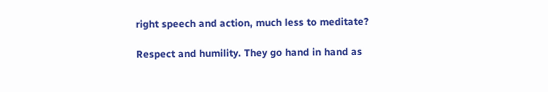right speech and action, much less to meditate?

Respect and humility. They go hand in hand as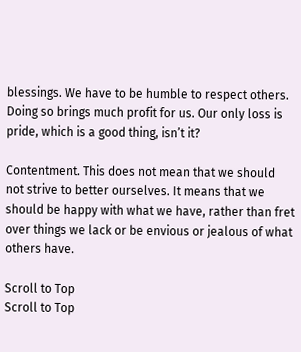blessings. We have to be humble to respect others. Doing so brings much profit for us. Our only loss is pride, which is a good thing, isn’t it?

Contentment. This does not mean that we should not strive to better ourselves. It means that we should be happy with what we have, rather than fret over things we lack or be envious or jealous of what others have.

Scroll to Top
Scroll to Top